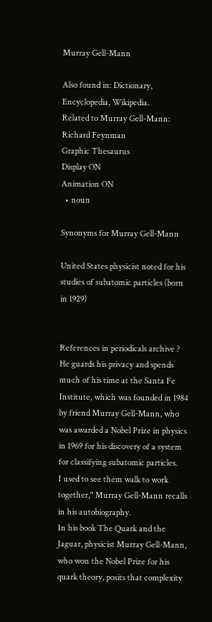Murray Gell-Mann

Also found in: Dictionary, Encyclopedia, Wikipedia.
Related to Murray Gell-Mann: Richard Feynman
Graphic Thesaurus
Display ON
Animation ON
  • noun

Synonyms for Murray Gell-Mann

United States physicist noted for his studies of subatomic particles (born in 1929)


References in periodicals archive ?
He guards his privacy and spends much of his time at the Santa Fe Institute, which was founded in 1984 by friend Murray Gell-Mann, who was awarded a Nobel Prize in physics in 1969 for his discovery of a system for classifying subatomic particles.
I used to see them walk to work together," Murray Gell-Mann recalls in his autobiography.
In his book The Quark and the Jaguar, physicist Murray Gell-Mann, who won the Nobel Prize for his quark theory, posits that complexity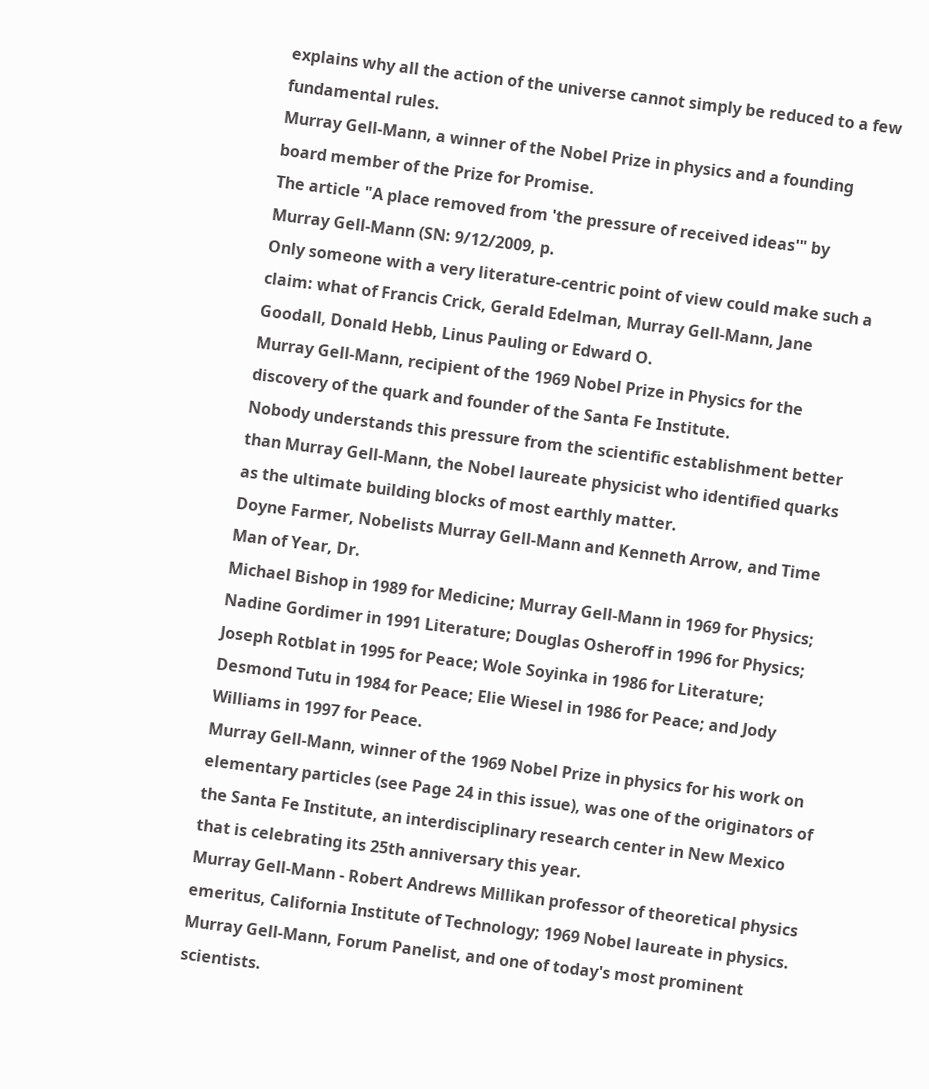explains why all the action of the universe cannot simply be reduced to a few fundamental rules.
Murray Gell-Mann, a winner of the Nobel Prize in physics and a founding board member of the Prize for Promise.
The article "A place removed from 'the pressure of received ideas'" by Murray Gell-Mann (SN: 9/12/2009, p.
Only someone with a very literature-centric point of view could make such a claim: what of Francis Crick, Gerald Edelman, Murray Gell-Mann, Jane Goodall, Donald Hebb, Linus Pauling or Edward O.
Murray Gell-Mann, recipient of the 1969 Nobel Prize in Physics for the discovery of the quark and founder of the Santa Fe Institute.
Nobody understands this pressure from the scientific establishment better than Murray Gell-Mann, the Nobel laureate physicist who identified quarks as the ultimate building blocks of most earthly matter.
Doyne Farmer, Nobelists Murray Gell-Mann and Kenneth Arrow, and Time Man of Year, Dr.
Michael Bishop in 1989 for Medicine; Murray Gell-Mann in 1969 for Physics; Nadine Gordimer in 1991 Literature; Douglas Osheroff in 1996 for Physics; Joseph Rotblat in 1995 for Peace; Wole Soyinka in 1986 for Literature; Desmond Tutu in 1984 for Peace; Elie Wiesel in 1986 for Peace; and Jody Williams in 1997 for Peace.
Murray Gell-Mann, winner of the 1969 Nobel Prize in physics for his work on elementary particles (see Page 24 in this issue), was one of the originators of the Santa Fe Institute, an interdisciplinary research center in New Mexico that is celebrating its 25th anniversary this year.
Murray Gell-Mann - Robert Andrews Millikan professor of theoretical physics emeritus, California Institute of Technology; 1969 Nobel laureate in physics.
Murray Gell-Mann, Forum Panelist, and one of today's most prominent scientists.